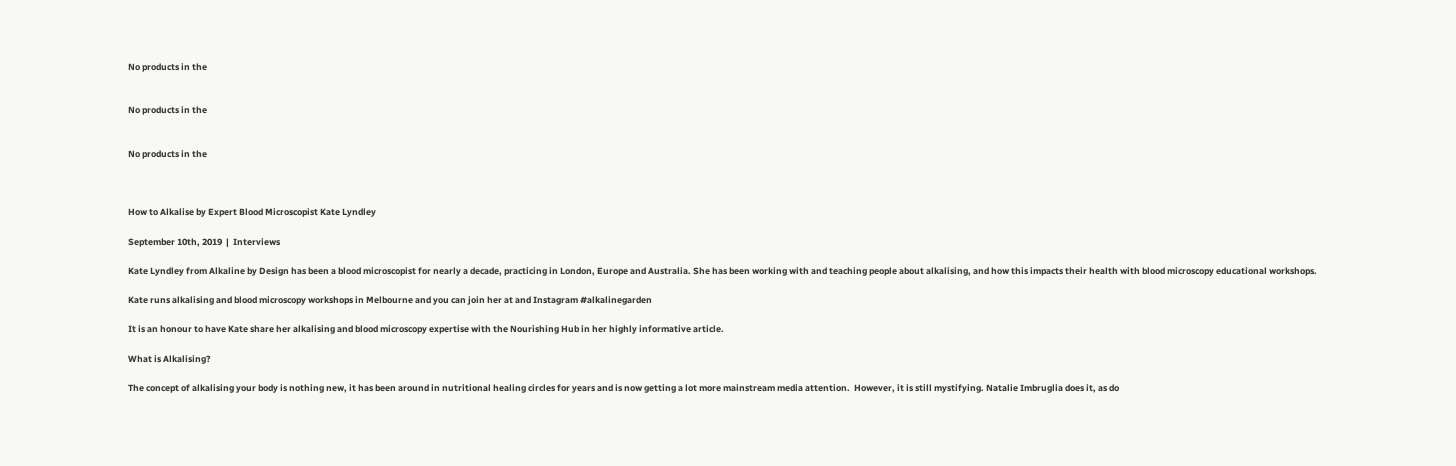No products in the


No products in the


No products in the



How to Alkalise by Expert Blood Microscopist Kate Lyndley

September 10th, 2019  |  Interviews

Kate Lyndley from Alkaline by Design has been a blood microscopist for nearly a decade, practicing in London, Europe and Australia. She has been working with and teaching people about alkalising, and how this impacts their health with blood microscopy educational workshops.

Kate runs alkalising and blood microscopy workshops in Melbourne and you can join her at and Instagram #alkalinegarden

It is an honour to have Kate share her alkalising and blood microscopy expertise with the Nourishing Hub in her highly informative article.

What is Alkalising?

The concept of alkalising your body is nothing new, it has been around in nutritional healing circles for years and is now getting a lot more mainstream media attention.  However, it is still mystifying. Natalie Imbruglia does it, as do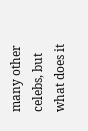many other celebs, but what does it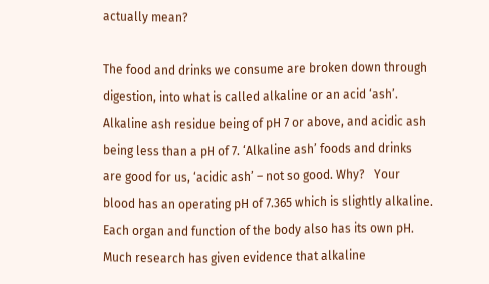actually mean?

The food and drinks we consume are broken down through digestion, into what is called alkaline or an acid ‘ash’. Alkaline ash residue being of pH 7 or above, and acidic ash being less than a pH of 7. ‘Alkaline ash’ foods and drinks are good for us, ‘acidic ash’ – not so good. Why?   Your blood has an operating pH of 7.365 which is slightly alkaline. Each organ and function of the body also has its own pH. Much research has given evidence that alkaline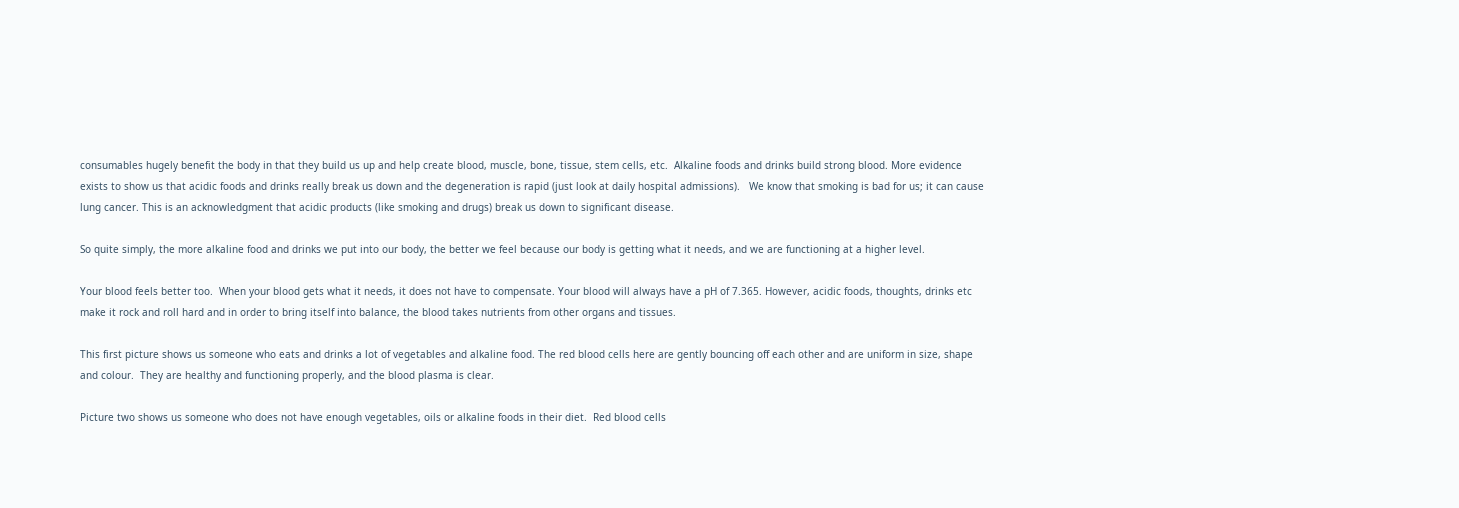consumables hugely benefit the body in that they build us up and help create blood, muscle, bone, tissue, stem cells, etc.  Alkaline foods and drinks build strong blood. More evidence exists to show us that acidic foods and drinks really break us down and the degeneration is rapid (just look at daily hospital admissions).   We know that smoking is bad for us; it can cause lung cancer. This is an acknowledgment that acidic products (like smoking and drugs) break us down to significant disease.

So quite simply, the more alkaline food and drinks we put into our body, the better we feel because our body is getting what it needs, and we are functioning at a higher level.

Your blood feels better too.  When your blood gets what it needs, it does not have to compensate. Your blood will always have a pH of 7.365. However, acidic foods, thoughts, drinks etc make it rock and roll hard and in order to bring itself into balance, the blood takes nutrients from other organs and tissues.

This first picture shows us someone who eats and drinks a lot of vegetables and alkaline food. The red blood cells here are gently bouncing off each other and are uniform in size, shape and colour.  They are healthy and functioning properly, and the blood plasma is clear.

Picture two shows us someone who does not have enough vegetables, oils or alkaline foods in their diet.  Red blood cells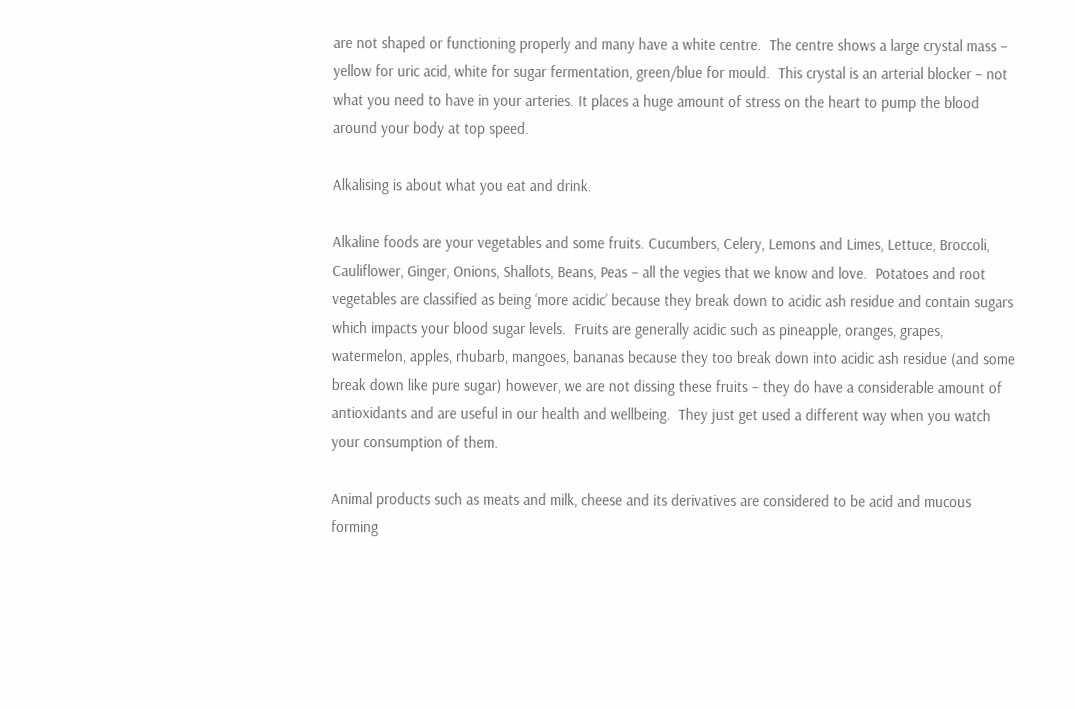are not shaped or functioning properly and many have a white centre.  The centre shows a large crystal mass – yellow for uric acid, white for sugar fermentation, green/blue for mould.  This crystal is an arterial blocker – not what you need to have in your arteries. It places a huge amount of stress on the heart to pump the blood around your body at top speed.

Alkalising is about what you eat and drink.

Alkaline foods are your vegetables and some fruits. Cucumbers, Celery, Lemons and Limes, Lettuce, Broccoli, Cauliflower, Ginger, Onions, Shallots, Beans, Peas – all the vegies that we know and love.  Potatoes and root vegetables are classified as being ‘more acidic’ because they break down to acidic ash residue and contain sugars which impacts your blood sugar levels.  Fruits are generally acidic such as pineapple, oranges, grapes, watermelon, apples, rhubarb, mangoes, bananas because they too break down into acidic ash residue (and some break down like pure sugar) however, we are not dissing these fruits – they do have a considerable amount of antioxidants and are useful in our health and wellbeing.  They just get used a different way when you watch your consumption of them.

Animal products such as meats and milk, cheese and its derivatives are considered to be acid and mucous forming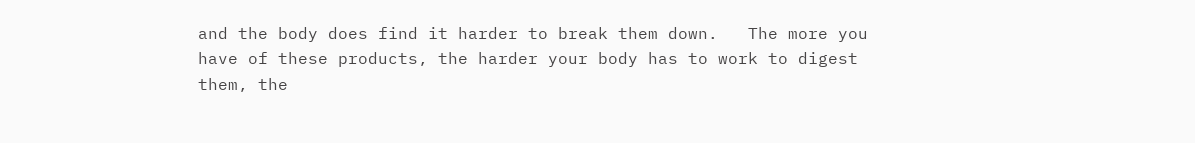and the body does find it harder to break them down.   The more you have of these products, the harder your body has to work to digest them, the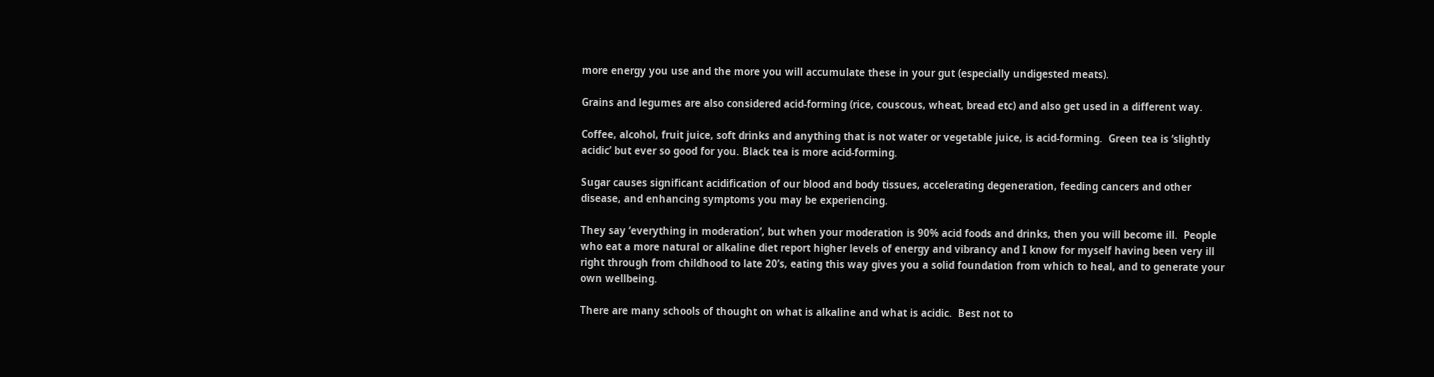more energy you use and the more you will accumulate these in your gut (especially undigested meats).

Grains and legumes are also considered acid-forming (rice, couscous, wheat, bread etc) and also get used in a different way.

Coffee, alcohol, fruit juice, soft drinks and anything that is not water or vegetable juice, is acid-forming.  Green tea is ‘slightly acidic’ but ever so good for you. Black tea is more acid-forming.

Sugar causes significant acidification of our blood and body tissues, accelerating degeneration, feeding cancers and other disease, and enhancing symptoms you may be experiencing.

They say ‘everything in moderation’, but when your moderation is 90% acid foods and drinks, then you will become ill.  People who eat a more natural or alkaline diet report higher levels of energy and vibrancy and I know for myself having been very ill right through from childhood to late 20’s, eating this way gives you a solid foundation from which to heal, and to generate your own wellbeing.

There are many schools of thought on what is alkaline and what is acidic.  Best not to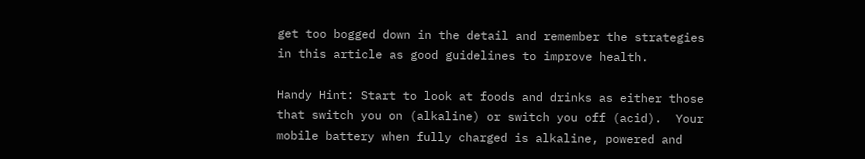get too bogged down in the detail and remember the strategies in this article as good guidelines to improve health.

Handy Hint: Start to look at foods and drinks as either those that switch you on (alkaline) or switch you off (acid).  Your mobile battery when fully charged is alkaline, powered and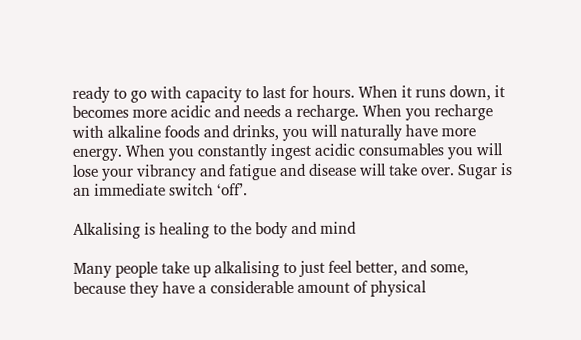ready to go with capacity to last for hours. When it runs down, it becomes more acidic and needs a recharge. When you recharge with alkaline foods and drinks, you will naturally have more energy. When you constantly ingest acidic consumables you will lose your vibrancy and fatigue and disease will take over. Sugar is an immediate switch ‘off’.

Alkalising is healing to the body and mind

Many people take up alkalising to just feel better, and some, because they have a considerable amount of physical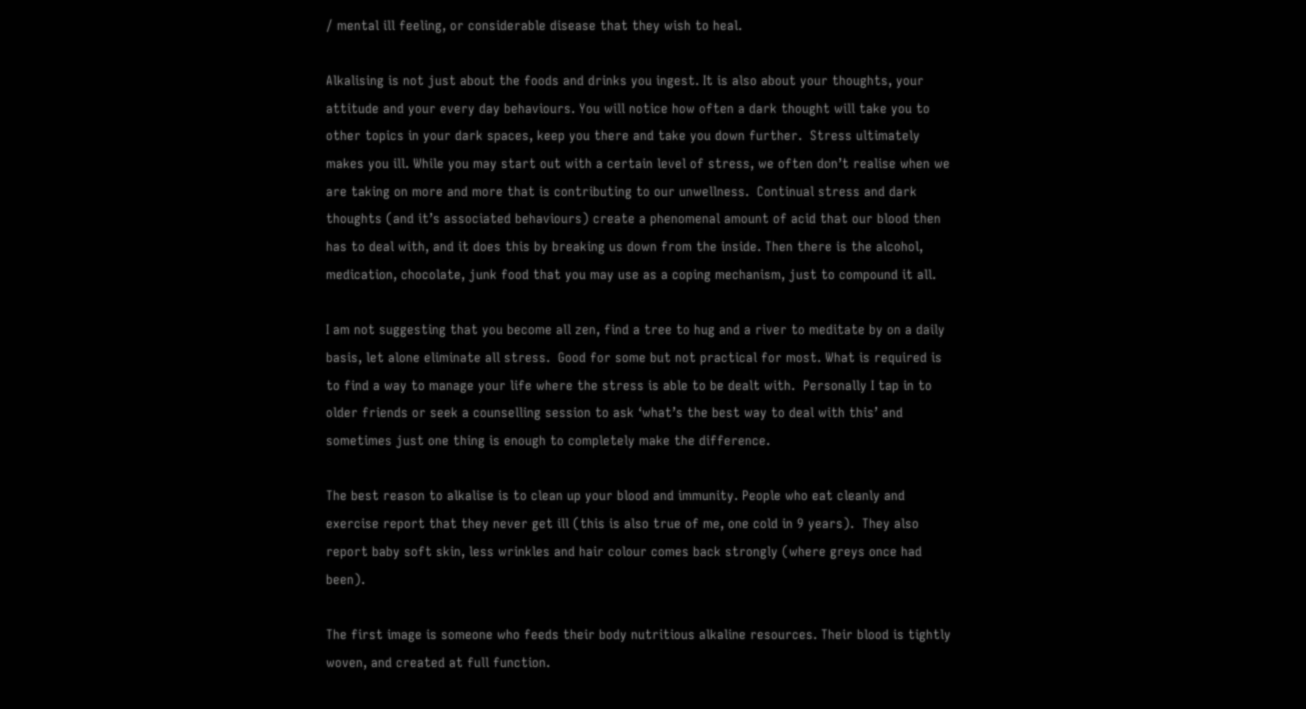/ mental ill feeling, or considerable disease that they wish to heal.

Alkalising is not just about the foods and drinks you ingest. It is also about your thoughts, your attitude and your every day behaviours. You will notice how often a dark thought will take you to other topics in your dark spaces, keep you there and take you down further.  Stress ultimately makes you ill. While you may start out with a certain level of stress, we often don’t realise when we are taking on more and more that is contributing to our unwellness.  Continual stress and dark thoughts (and it’s associated behaviours) create a phenomenal amount of acid that our blood then has to deal with, and it does this by breaking us down from the inside. Then there is the alcohol, medication, chocolate, junk food that you may use as a coping mechanism, just to compound it all.

I am not suggesting that you become all zen, find a tree to hug and a river to meditate by on a daily basis, let alone eliminate all stress.  Good for some but not practical for most. What is required is to find a way to manage your life where the stress is able to be dealt with.  Personally I tap in to older friends or seek a counselling session to ask ‘what’s the best way to deal with this’ and sometimes just one thing is enough to completely make the difference.

The best reason to alkalise is to clean up your blood and immunity. People who eat cleanly and exercise report that they never get ill (this is also true of me, one cold in 9 years).  They also report baby soft skin, less wrinkles and hair colour comes back strongly (where greys once had been).

The first image is someone who feeds their body nutritious alkaline resources. Their blood is tightly woven, and created at full function.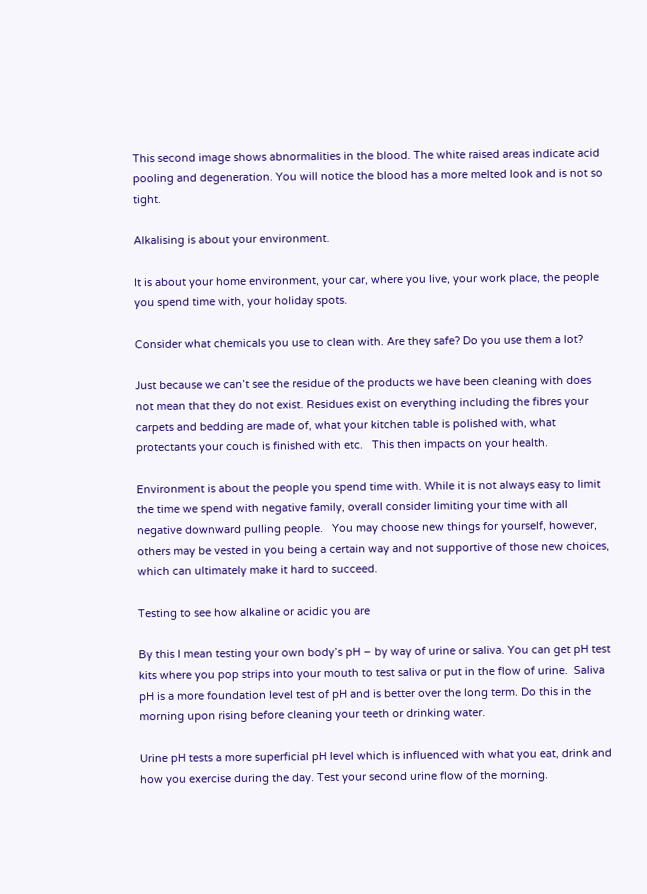This second image shows abnormalities in the blood. The white raised areas indicate acid pooling and degeneration. You will notice the blood has a more melted look and is not so tight.

Alkalising is about your environment.

It is about your home environment, your car, where you live, your work place, the people you spend time with, your holiday spots.

Consider what chemicals you use to clean with. Are they safe? Do you use them a lot?

Just because we can’t see the residue of the products we have been cleaning with does not mean that they do not exist. Residues exist on everything including the fibres your carpets and bedding are made of, what your kitchen table is polished with, what protectants your couch is finished with etc.   This then impacts on your health.

Environment is about the people you spend time with. While it is not always easy to limit the time we spend with negative family, overall consider limiting your time with all negative downward pulling people.   You may choose new things for yourself, however, others may be vested in you being a certain way and not supportive of those new choices, which can ultimately make it hard to succeed.

Testing to see how alkaline or acidic you are

By this I mean testing your own body’s pH – by way of urine or saliva. You can get pH test kits where you pop strips into your mouth to test saliva or put in the flow of urine.  Saliva pH is a more foundation level test of pH and is better over the long term. Do this in the morning upon rising before cleaning your teeth or drinking water.

Urine pH tests a more superficial pH level which is influenced with what you eat, drink and how you exercise during the day. Test your second urine flow of the morning.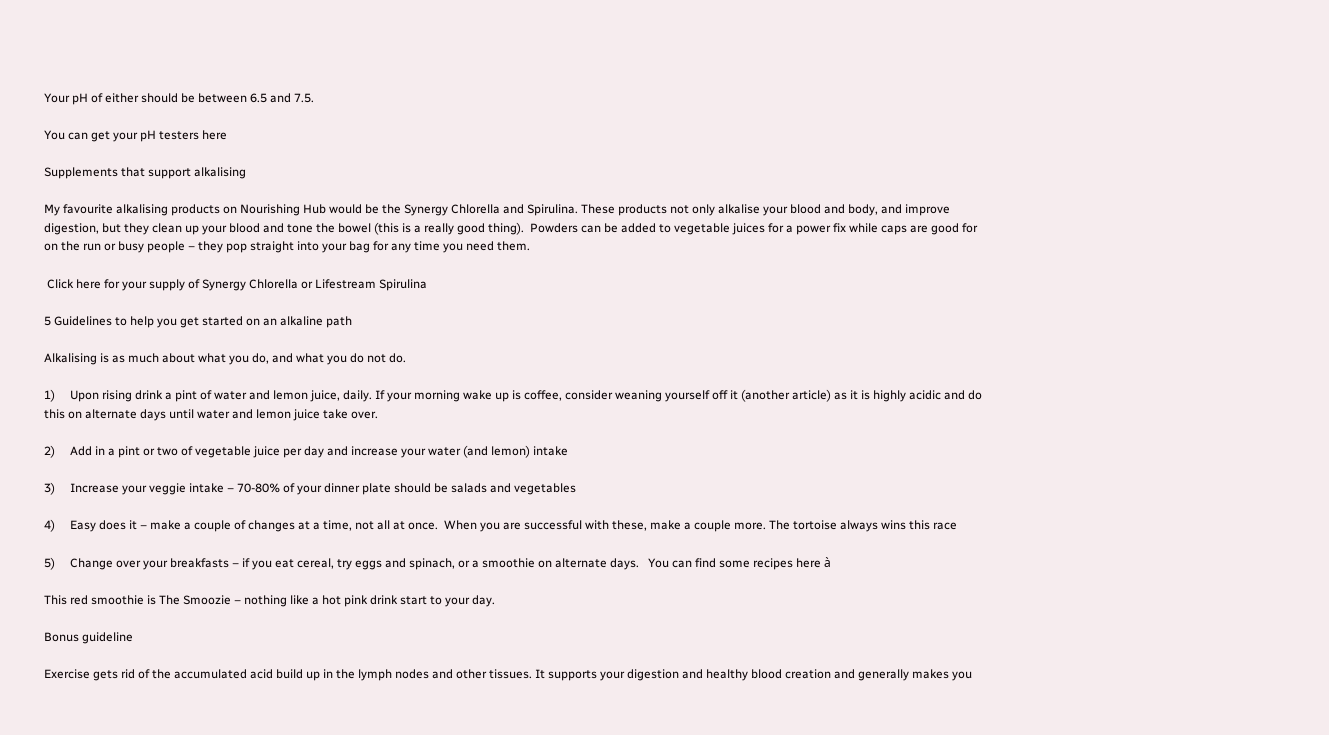Your pH of either should be between 6.5 and 7.5.

You can get your pH testers here

Supplements that support alkalising

My favourite alkalising products on Nourishing Hub would be the Synergy Chlorella and Spirulina. These products not only alkalise your blood and body, and improve digestion, but they clean up your blood and tone the bowel (this is a really good thing).  Powders can be added to vegetable juices for a power fix while caps are good for on the run or busy people – they pop straight into your bag for any time you need them.

 Click here for your supply of Synergy Chlorella or Lifestream Spirulina

5 Guidelines to help you get started on an alkaline path

Alkalising is as much about what you do, and what you do not do.

1)     Upon rising drink a pint of water and lemon juice, daily. If your morning wake up is coffee, consider weaning yourself off it (another article) as it is highly acidic and do this on alternate days until water and lemon juice take over.

2)     Add in a pint or two of vegetable juice per day and increase your water (and lemon) intake

3)     Increase your veggie intake – 70-80% of your dinner plate should be salads and vegetables

4)     Easy does it – make a couple of changes at a time, not all at once.  When you are successful with these, make a couple more. The tortoise always wins this race

5)     Change over your breakfasts – if you eat cereal, try eggs and spinach, or a smoothie on alternate days.   You can find some recipes here à

This red smoothie is The Smoozie – nothing like a hot pink drink start to your day.

Bonus guideline

Exercise gets rid of the accumulated acid build up in the lymph nodes and other tissues. It supports your digestion and healthy blood creation and generally makes you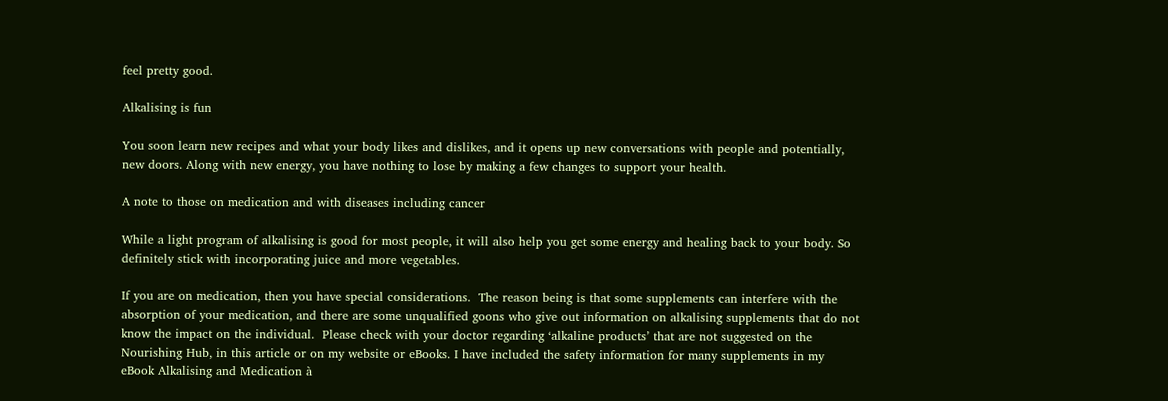feel pretty good.

Alkalising is fun

You soon learn new recipes and what your body likes and dislikes, and it opens up new conversations with people and potentially, new doors. Along with new energy, you have nothing to lose by making a few changes to support your health.

A note to those on medication and with diseases including cancer

While a light program of alkalising is good for most people, it will also help you get some energy and healing back to your body. So definitely stick with incorporating juice and more vegetables.

If you are on medication, then you have special considerations.  The reason being is that some supplements can interfere with the absorption of your medication, and there are some unqualified goons who give out information on alkalising supplements that do not know the impact on the individual.  Please check with your doctor regarding ‘alkaline products’ that are not suggested on the Nourishing Hub, in this article or on my website or eBooks. I have included the safety information for many supplements in my eBook Alkalising and Medication à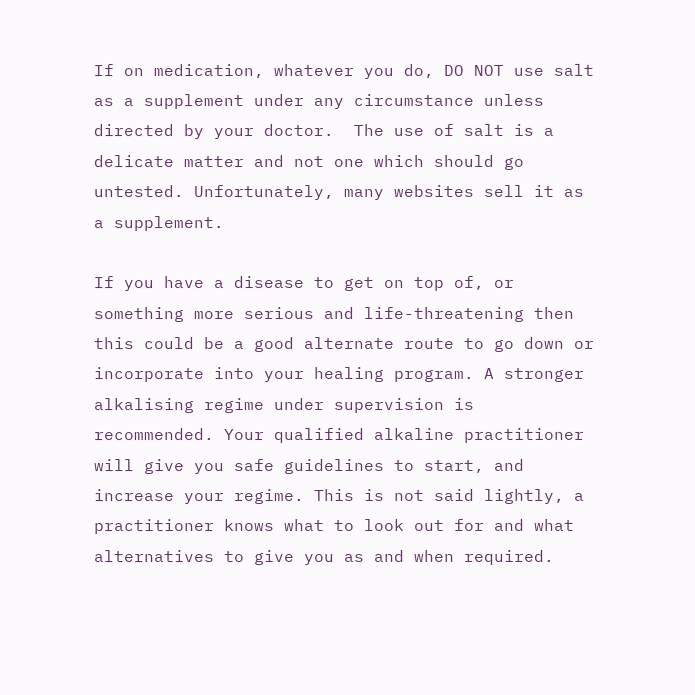If on medication, whatever you do, DO NOT use salt as a supplement under any circumstance unless directed by your doctor.  The use of salt is a delicate matter and not one which should go untested. Unfortunately, many websites sell it as a supplement.

If you have a disease to get on top of, or something more serious and life-threatening then this could be a good alternate route to go down or incorporate into your healing program. A stronger alkalising regime under supervision is recommended. Your qualified alkaline practitioner will give you safe guidelines to start, and increase your regime. This is not said lightly, a practitioner knows what to look out for and what alternatives to give you as and when required.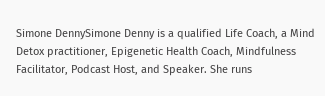Simone DennySimone Denny is a qualified Life Coach, a Mind Detox practitioner, Epigenetic Health Coach, Mindfulness Facilitator, Podcast Host, and Speaker. She runs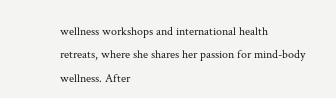wellness workshops and international health retreats, where she shares her passion for mind-body wellness. After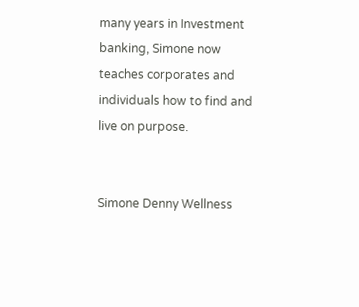many years in Investment banking, Simone now teaches corporates and individuals how to find and live on purpose.


Simone Denny Wellness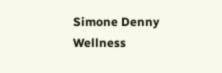Simone Denny Wellness